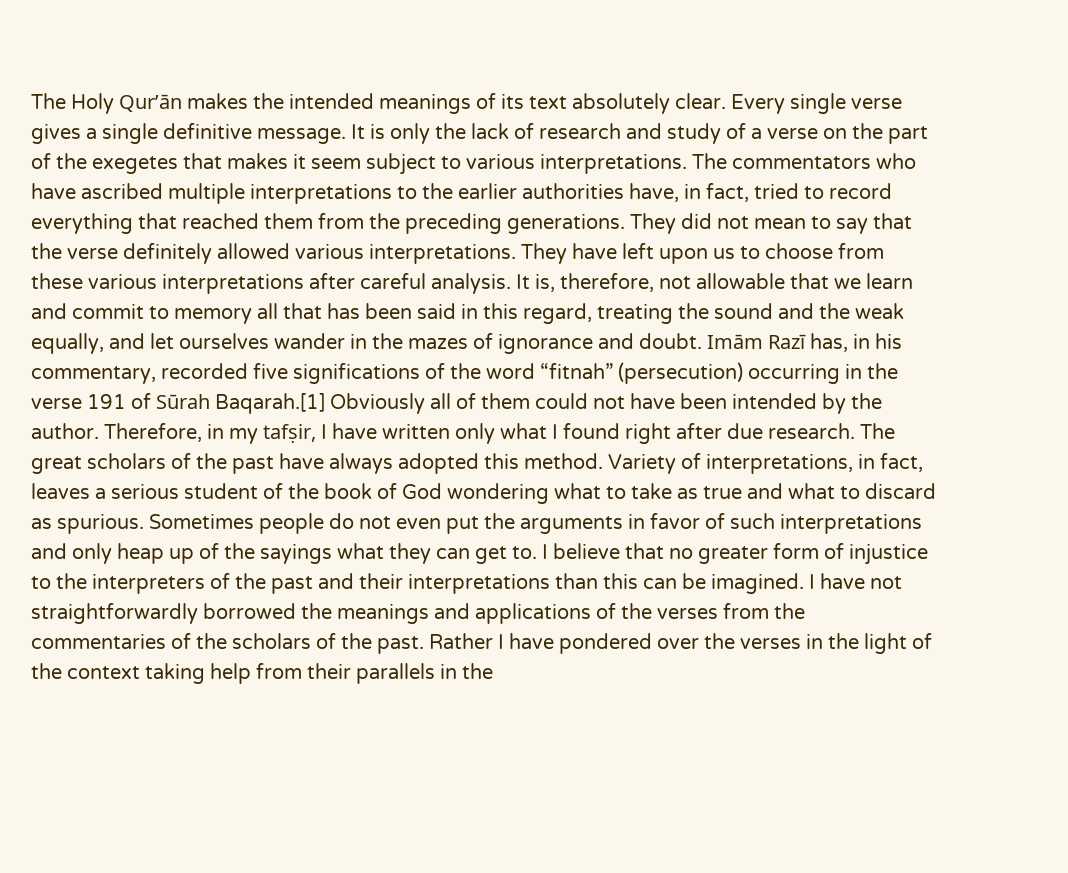The Holy Qur’ān makes the intended meanings of its text absolutely clear. Every single verse gives a single definitive message. It is only the lack of research and study of a verse on the part of the exegetes that makes it seem subject to various interpretations. The commentators who have ascribed multiple interpretations to the earlier authorities have, in fact, tried to record everything that reached them from the preceding generations. They did not mean to say that the verse definitely allowed various interpretations. They have left upon us to choose from these various interpretations after careful analysis. It is, therefore, not allowable that we learn and commit to memory all that has been said in this regard, treating the sound and the weak equally, and let ourselves wander in the mazes of ignorance and doubt. Imām Razī has, in his commentary, recorded five significations of the word “fitnah” (persecution) occurring in the verse 191 of Sūrah Baqarah.[1] Obviously all of them could not have been intended by the author. Therefore, in my tafṣir, I have written only what I found right after due research. The great scholars of the past have always adopted this method. Variety of interpretations, in fact, leaves a serious student of the book of God wondering what to take as true and what to discard as spurious. Sometimes people do not even put the arguments in favor of such interpretations and only heap up of the sayings what they can get to. I believe that no greater form of injustice to the interpreters of the past and their interpretations than this can be imagined. I have not straightforwardly borrowed the meanings and applications of the verses from the commentaries of the scholars of the past. Rather I have pondered over the verses in the light of the context taking help from their parallels in the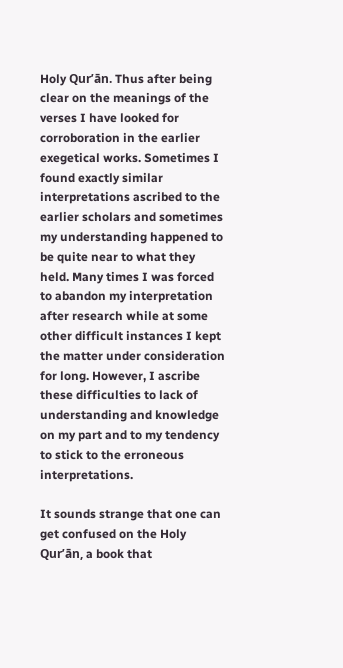Holy Qur’ān. Thus after being clear on the meanings of the verses I have looked for corroboration in the earlier exegetical works. Sometimes I found exactly similar interpretations ascribed to the earlier scholars and sometimes my understanding happened to be quite near to what they held. Many times I was forced to abandon my interpretation after research while at some other difficult instances I kept the matter under consideration for long. However, I ascribe these difficulties to lack of understanding and knowledge on my part and to my tendency to stick to the erroneous interpretations.

It sounds strange that one can get confused on the Holy Qur’ān, a book that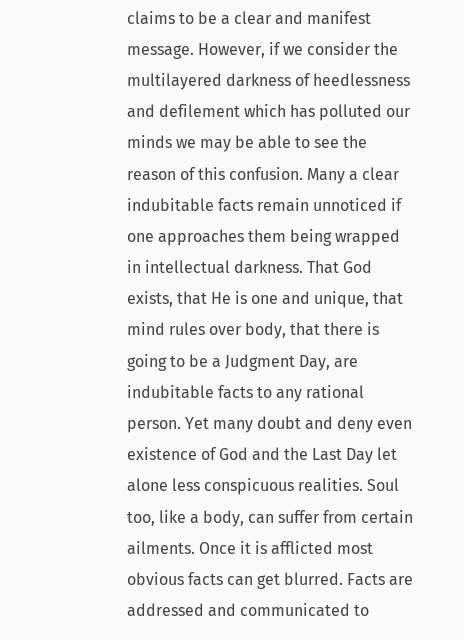claims to be a clear and manifest message. However, if we consider the multilayered darkness of heedlessness and defilement which has polluted our minds we may be able to see the reason of this confusion. Many a clear indubitable facts remain unnoticed if one approaches them being wrapped in intellectual darkness. That God exists, that He is one and unique, that mind rules over body, that there is going to be a Judgment Day, are indubitable facts to any rational person. Yet many doubt and deny even existence of God and the Last Day let alone less conspicuous realities. Soul too, like a body, can suffer from certain ailments. Once it is afflicted most obvious facts can get blurred. Facts are addressed and communicated to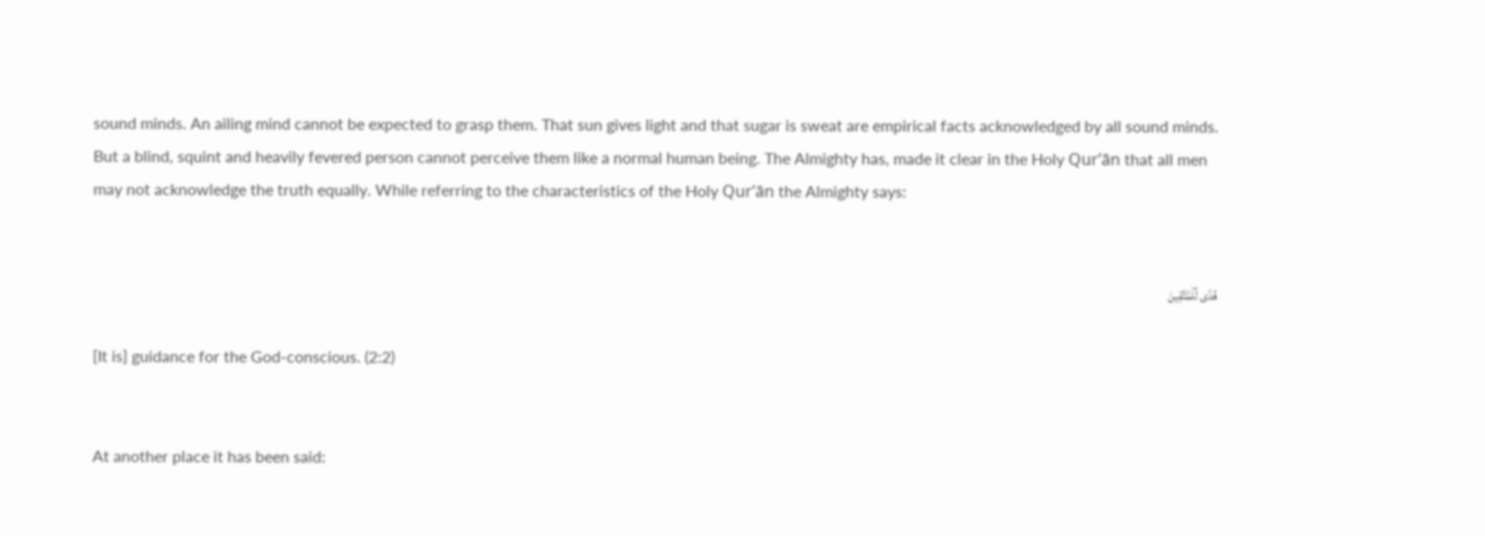sound minds. An ailing mind cannot be expected to grasp them. That sun gives light and that sugar is sweat are empirical facts acknowledged by all sound minds. But a blind, squint and heavily fevered person cannot perceive them like a normal human being. The Almighty has, made it clear in the Holy Qur’ān that all men may not acknowledge the truth equally. While referring to the characteristics of the Holy Qur’ān the Almighty says:


هُدًى لِّلْمُتَّقِينَ

[It is] guidance for the God-conscious. (2:2)


At another place it has been said: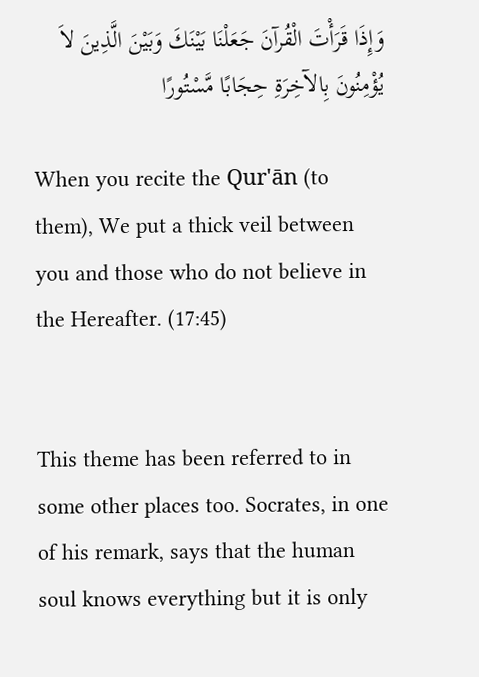وَإِذَا قَرَأْتَ الْقُرآنَ جَعَلْنَا بَيْنَكَ وَبَيْنَ الَّذِينَ لاَ يُؤْمِنُونَ بِالآخِرَةِ حِجَابًا مَّسْتُورًا

When you recite the Qur'ān (to them), We put a thick veil between you and those who do not believe in the Hereafter. (17:45)


This theme has been referred to in some other places too. Socrates, in one of his remark, says that the human soul knows everything but it is only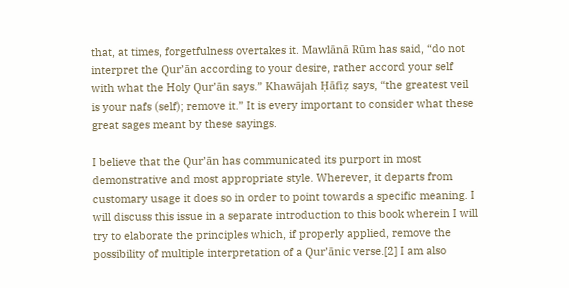that, at times, forgetfulness overtakes it. Mawlānā Rūm has said, “do not interpret the Qur’ān according to your desire, rather accord your self with what the Holy Qur’ān says.” Khawājah Ḥāfiẓ says, “the greatest veil is your nafs (self); remove it.” It is every important to consider what these great sages meant by these sayings.

I believe that the Qur’ān has communicated its purport in most demonstrative and most appropriate style. Wherever, it departs from customary usage it does so in order to point towards a specific meaning. I will discuss this issue in a separate introduction to this book wherein I will try to elaborate the principles which, if properly applied, remove the possibility of multiple interpretation of a Qur’ānic verse.[2] I am also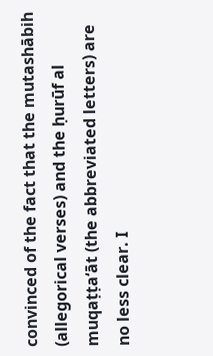convinced of the fact that the mutashābih (allegorical verses) and the ḥurūf al muqaṭṭa‘āt (the abbreviated letters) are no less clear. I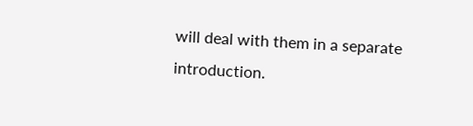will deal with them in a separate introduction.